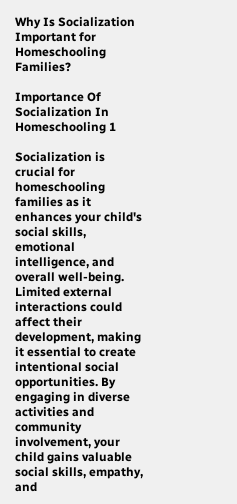Why Is Socialization Important for Homeschooling Families?

Importance Of Socialization In Homeschooling 1

Socialization is crucial for homeschooling families as it enhances your child's social skills, emotional intelligence, and overall well-being. Limited external interactions could affect their development, making it essential to create intentional social opportunities. By engaging in diverse activities and community involvement, your child gains valuable social skills, empathy, and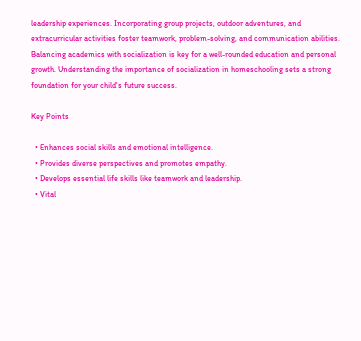leadership experiences. Incorporating group projects, outdoor adventures, and extracurricular activities foster teamwork, problem-solving, and communication abilities. Balancing academics with socialization is key for a well-rounded education and personal growth. Understanding the importance of socialization in homeschooling sets a strong foundation for your child's future success.

Key Points

  • Enhances social skills and emotional intelligence.
  • Provides diverse perspectives and promotes empathy.
  • Develops essential life skills like teamwork and leadership.
  • Vital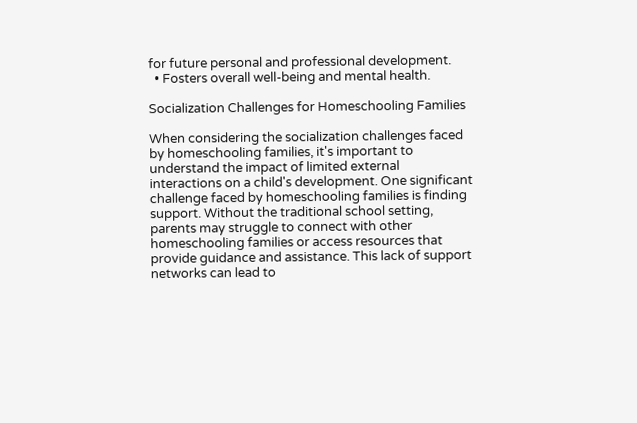for future personal and professional development.
  • Fosters overall well-being and mental health.

Socialization Challenges for Homeschooling Families

When considering the socialization challenges faced by homeschooling families, it's important to understand the impact of limited external interactions on a child's development. One significant challenge faced by homeschooling families is finding support. Without the traditional school setting, parents may struggle to connect with other homeschooling families or access resources that provide guidance and assistance. This lack of support networks can lead to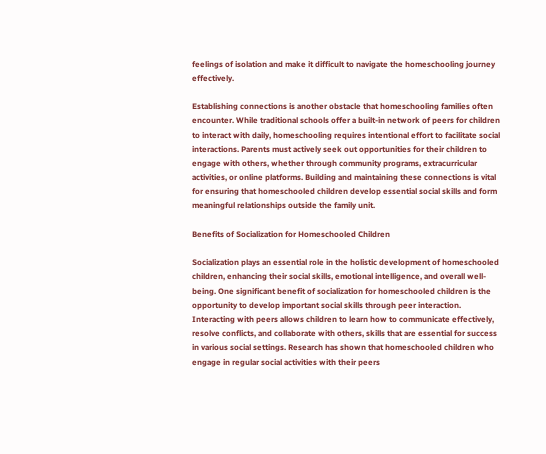feelings of isolation and make it difficult to navigate the homeschooling journey effectively.

Establishing connections is another obstacle that homeschooling families often encounter. While traditional schools offer a built-in network of peers for children to interact with daily, homeschooling requires intentional effort to facilitate social interactions. Parents must actively seek out opportunities for their children to engage with others, whether through community programs, extracurricular activities, or online platforms. Building and maintaining these connections is vital for ensuring that homeschooled children develop essential social skills and form meaningful relationships outside the family unit.

Benefits of Socialization for Homeschooled Children

Socialization plays an essential role in the holistic development of homeschooled children, enhancing their social skills, emotional intelligence, and overall well-being. One significant benefit of socialization for homeschooled children is the opportunity to develop important social skills through peer interaction. Interacting with peers allows children to learn how to communicate effectively, resolve conflicts, and collaborate with others, skills that are essential for success in various social settings. Research has shown that homeschooled children who engage in regular social activities with their peers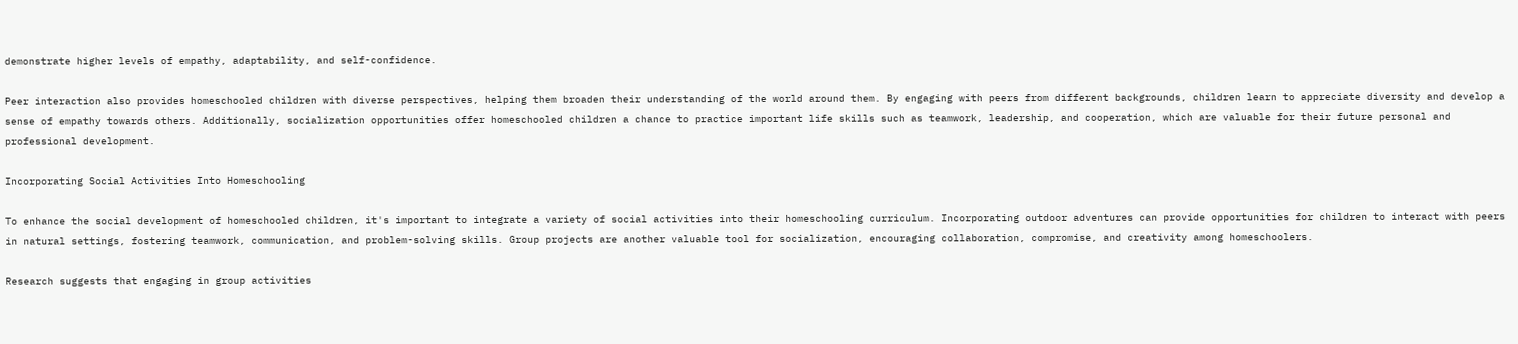demonstrate higher levels of empathy, adaptability, and self-confidence.

Peer interaction also provides homeschooled children with diverse perspectives, helping them broaden their understanding of the world around them. By engaging with peers from different backgrounds, children learn to appreciate diversity and develop a sense of empathy towards others. Additionally, socialization opportunities offer homeschooled children a chance to practice important life skills such as teamwork, leadership, and cooperation, which are valuable for their future personal and professional development.

Incorporating Social Activities Into Homeschooling

To enhance the social development of homeschooled children, it's important to integrate a variety of social activities into their homeschooling curriculum. Incorporating outdoor adventures can provide opportunities for children to interact with peers in natural settings, fostering teamwork, communication, and problem-solving skills. Group projects are another valuable tool for socialization, encouraging collaboration, compromise, and creativity among homeschoolers.

Research suggests that engaging in group activities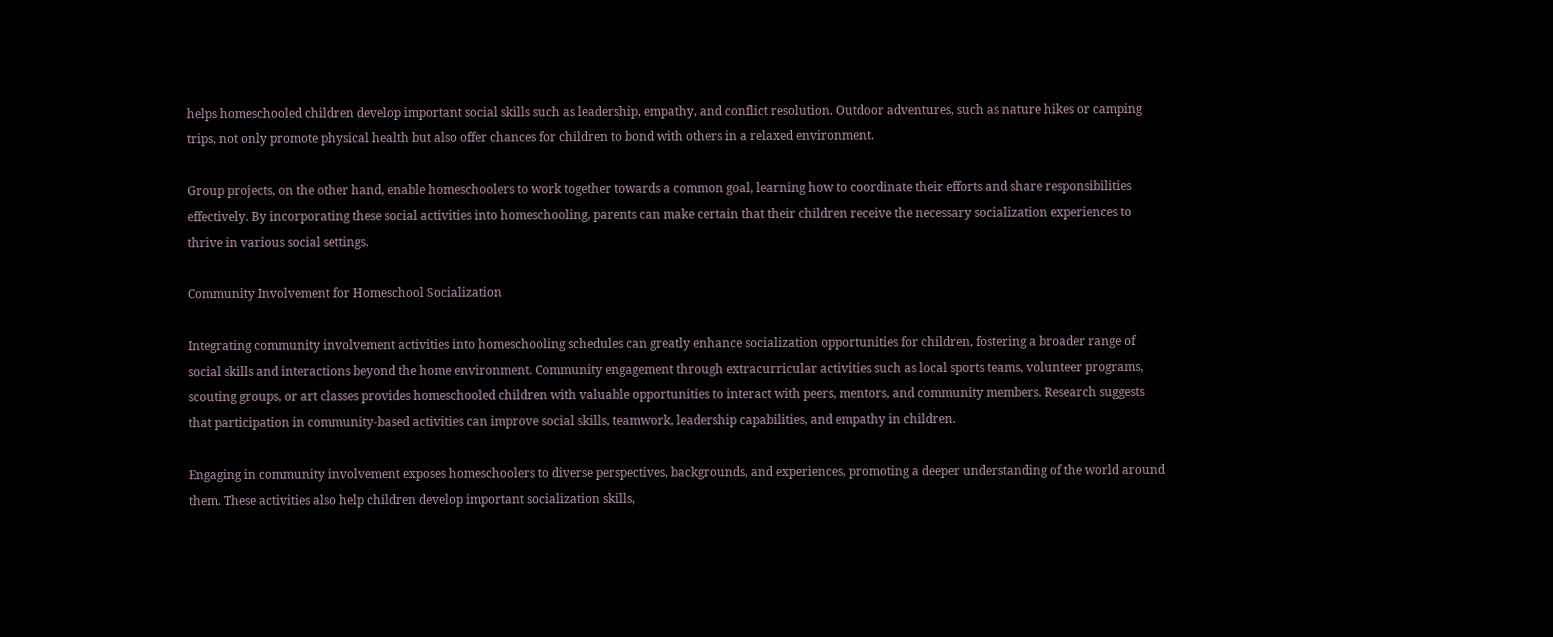helps homeschooled children develop important social skills such as leadership, empathy, and conflict resolution. Outdoor adventures, such as nature hikes or camping trips, not only promote physical health but also offer chances for children to bond with others in a relaxed environment.

Group projects, on the other hand, enable homeschoolers to work together towards a common goal, learning how to coordinate their efforts and share responsibilities effectively. By incorporating these social activities into homeschooling, parents can make certain that their children receive the necessary socialization experiences to thrive in various social settings.

Community Involvement for Homeschool Socialization

Integrating community involvement activities into homeschooling schedules can greatly enhance socialization opportunities for children, fostering a broader range of social skills and interactions beyond the home environment. Community engagement through extracurricular activities such as local sports teams, volunteer programs, scouting groups, or art classes provides homeschooled children with valuable opportunities to interact with peers, mentors, and community members. Research suggests that participation in community-based activities can improve social skills, teamwork, leadership capabilities, and empathy in children.

Engaging in community involvement exposes homeschoolers to diverse perspectives, backgrounds, and experiences, promoting a deeper understanding of the world around them. These activities also help children develop important socialization skills,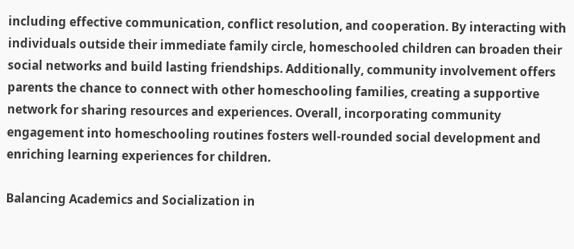including effective communication, conflict resolution, and cooperation. By interacting with individuals outside their immediate family circle, homeschooled children can broaden their social networks and build lasting friendships. Additionally, community involvement offers parents the chance to connect with other homeschooling families, creating a supportive network for sharing resources and experiences. Overall, incorporating community engagement into homeschooling routines fosters well-rounded social development and enriching learning experiences for children.

Balancing Academics and Socialization in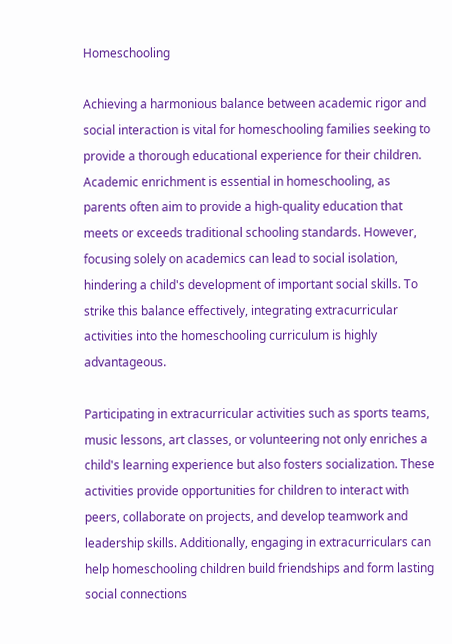Homeschooling

Achieving a harmonious balance between academic rigor and social interaction is vital for homeschooling families seeking to provide a thorough educational experience for their children. Academic enrichment is essential in homeschooling, as parents often aim to provide a high-quality education that meets or exceeds traditional schooling standards. However, focusing solely on academics can lead to social isolation, hindering a child's development of important social skills. To strike this balance effectively, integrating extracurricular activities into the homeschooling curriculum is highly advantageous.

Participating in extracurricular activities such as sports teams, music lessons, art classes, or volunteering not only enriches a child's learning experience but also fosters socialization. These activities provide opportunities for children to interact with peers, collaborate on projects, and develop teamwork and leadership skills. Additionally, engaging in extracurriculars can help homeschooling children build friendships and form lasting social connections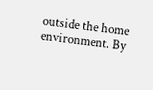outside the home environment. By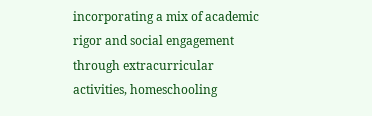incorporating a mix of academic rigor and social engagement through extracurricular activities, homeschooling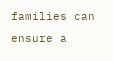families can ensure a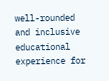well-rounded and inclusive educational experience for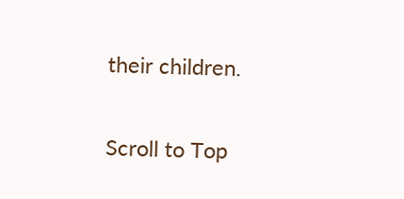their children.

Scroll to Top